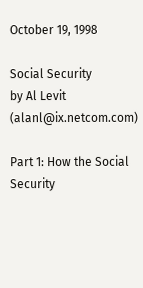October 19, 1998

Social Security
by Al Levit (alanl@ix.netcom.com)

Part 1: How the Social Security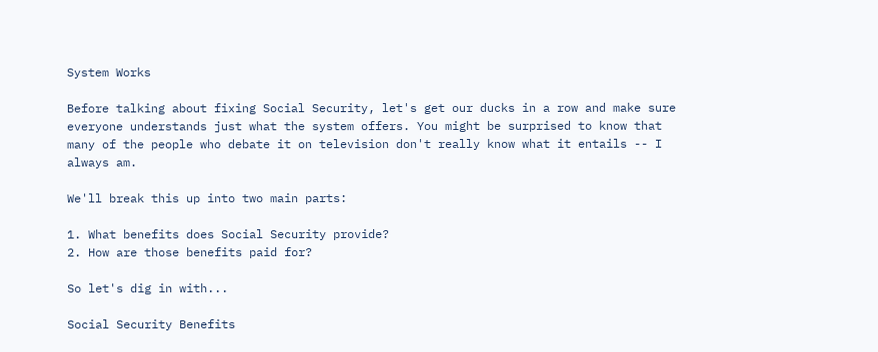System Works

Before talking about fixing Social Security, let's get our ducks in a row and make sure everyone understands just what the system offers. You might be surprised to know that many of the people who debate it on television don't really know what it entails -- I always am.

We'll break this up into two main parts:

1. What benefits does Social Security provide?
2. How are those benefits paid for?

So let's dig in with...

Social Security Benefits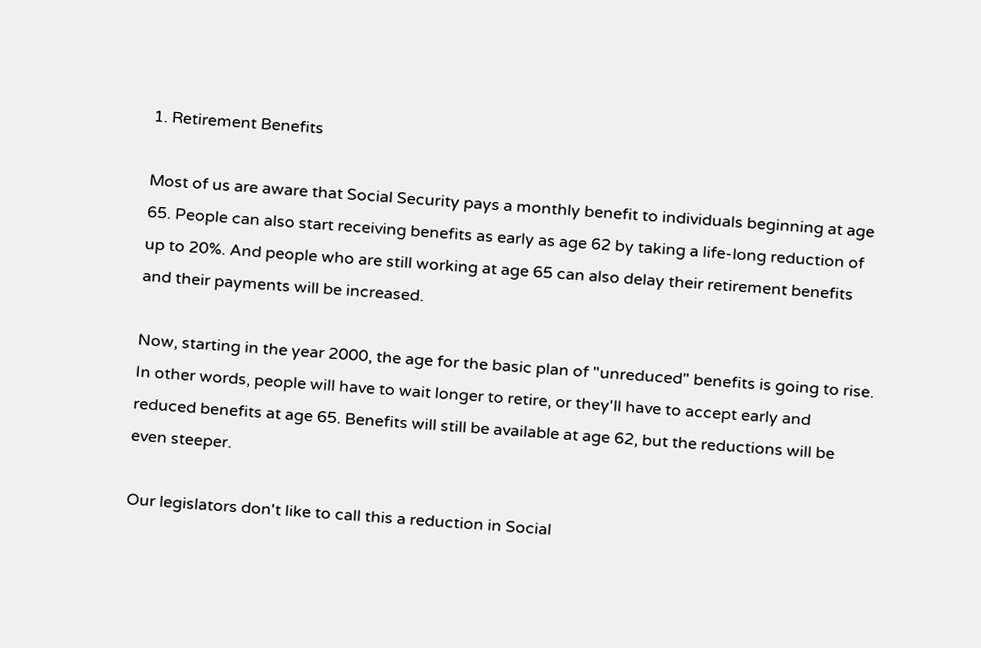1. Retirement Benefits

Most of us are aware that Social Security pays a monthly benefit to individuals beginning at age 65. People can also start receiving benefits as early as age 62 by taking a life-long reduction of up to 20%. And people who are still working at age 65 can also delay their retirement benefits and their payments will be increased.

Now, starting in the year 2000, the age for the basic plan of "unreduced" benefits is going to rise. In other words, people will have to wait longer to retire, or they'll have to accept early and reduced benefits at age 65. Benefits will still be available at age 62, but the reductions will be even steeper.

Our legislators don't like to call this a reduction in Social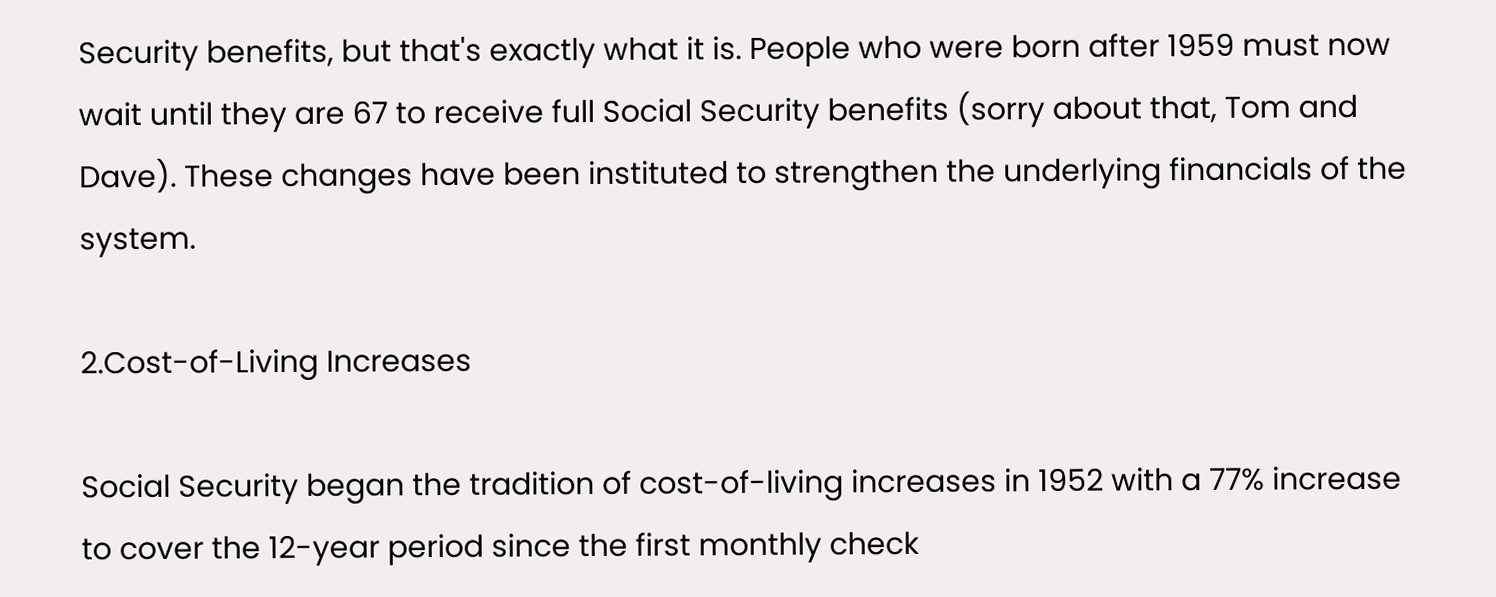Security benefits, but that's exactly what it is. People who were born after 1959 must now wait until they are 67 to receive full Social Security benefits (sorry about that, Tom and Dave). These changes have been instituted to strengthen the underlying financials of the system.

2.Cost-of-Living Increases

Social Security began the tradition of cost-of-living increases in 1952 with a 77% increase to cover the 12-year period since the first monthly check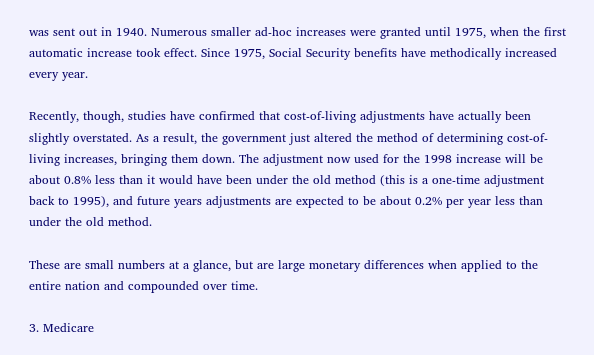was sent out in 1940. Numerous smaller ad-hoc increases were granted until 1975, when the first automatic increase took effect. Since 1975, Social Security benefits have methodically increased every year.

Recently, though, studies have confirmed that cost-of-living adjustments have actually been slightly overstated. As a result, the government just altered the method of determining cost-of-living increases, bringing them down. The adjustment now used for the 1998 increase will be about 0.8% less than it would have been under the old method (this is a one-time adjustment back to 1995), and future years adjustments are expected to be about 0.2% per year less than under the old method.

These are small numbers at a glance, but are large monetary differences when applied to the entire nation and compounded over time.

3. Medicare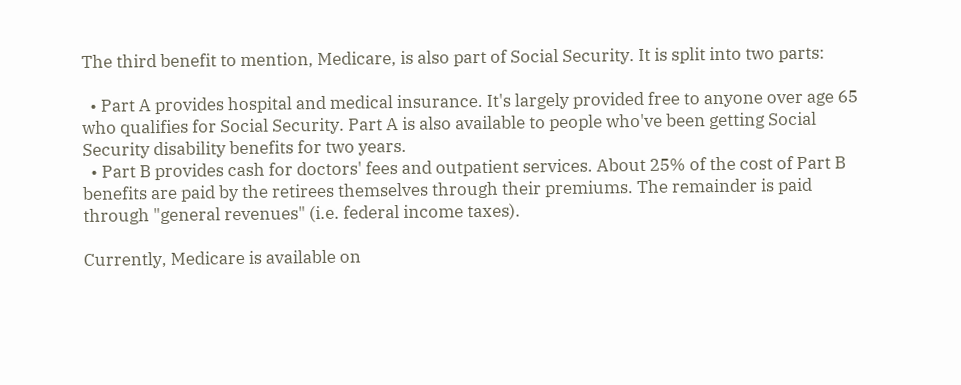The third benefit to mention, Medicare, is also part of Social Security. It is split into two parts:

  • Part A provides hospital and medical insurance. It's largely provided free to anyone over age 65 who qualifies for Social Security. Part A is also available to people who've been getting Social Security disability benefits for two years.
  • Part B provides cash for doctors' fees and outpatient services. About 25% of the cost of Part B benefits are paid by the retirees themselves through their premiums. The remainder is paid through "general revenues" (i.e. federal income taxes).

Currently, Medicare is available on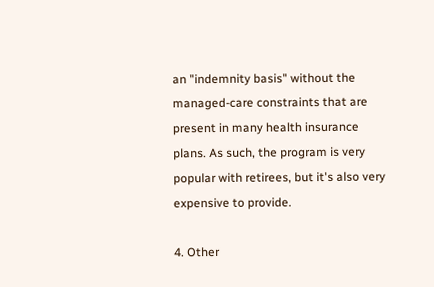an "indemnity basis" without the managed-care constraints that are present in many health insurance plans. As such, the program is very popular with retirees, but it's also very expensive to provide.

4. Other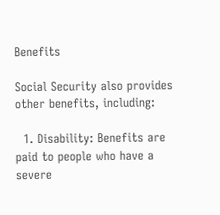Benefits

Social Security also provides other benefits, including:

  1. Disability: Benefits are paid to people who have a severe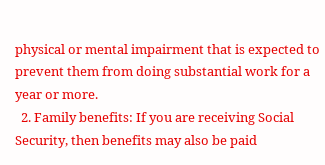physical or mental impairment that is expected to prevent them from doing substantial work for a year or more.
  2. Family benefits: If you are receiving Social Security, then benefits may also be paid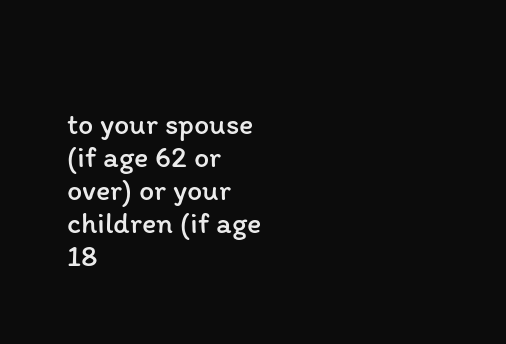to your spouse (if age 62 or over) or your children (if age 18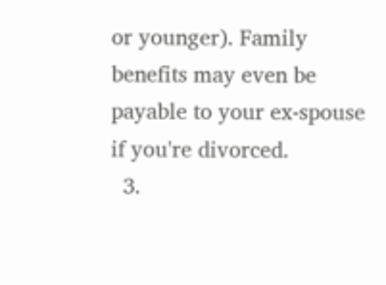or younger). Family benefits may even be payable to your ex-spouse if you're divorced.
  3.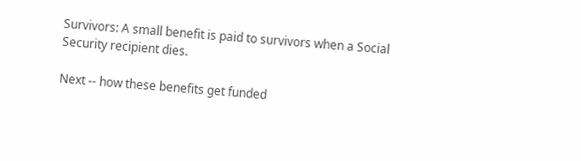Survivors: A small benefit is paid to survivors when a Social Security recipient dies.

Next -- how these benefits get funded